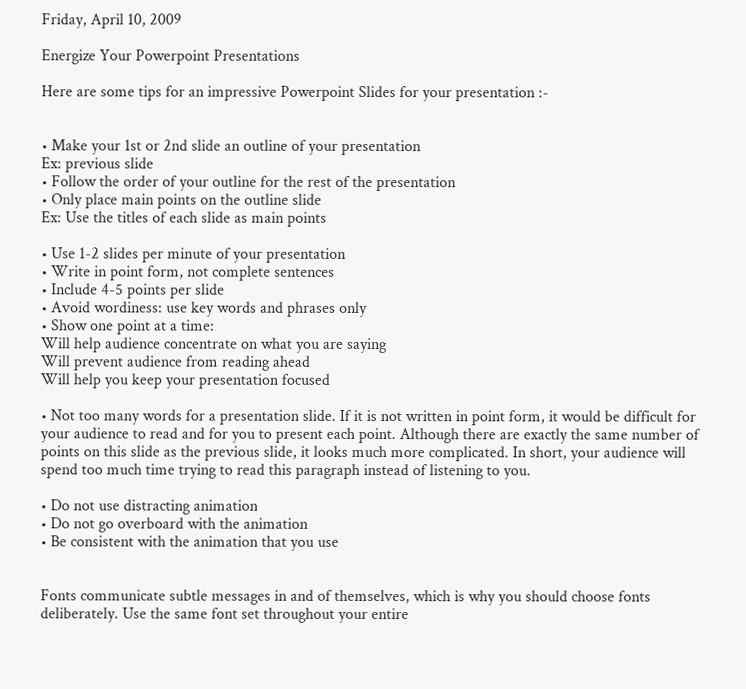Friday, April 10, 2009

Energize Your Powerpoint Presentations

Here are some tips for an impressive Powerpoint Slides for your presentation :-


• Make your 1st or 2nd slide an outline of your presentation
Ex: previous slide
• Follow the order of your outline for the rest of the presentation
• Only place main points on the outline slide
Ex: Use the titles of each slide as main points

• Use 1-2 slides per minute of your presentation
• Write in point form, not complete sentences
• Include 4-5 points per slide
• Avoid wordiness: use key words and phrases only
• Show one point at a time:
Will help audience concentrate on what you are saying
Will prevent audience from reading ahead
Will help you keep your presentation focused

• Not too many words for a presentation slide. If it is not written in point form, it would be difficult for your audience to read and for you to present each point. Although there are exactly the same number of points on this slide as the previous slide, it looks much more complicated. In short, your audience will spend too much time trying to read this paragraph instead of listening to you.

• Do not use distracting animation
• Do not go overboard with the animation
• Be consistent with the animation that you use


Fonts communicate subtle messages in and of themselves, which is why you should choose fonts deliberately. Use the same font set throughout your entire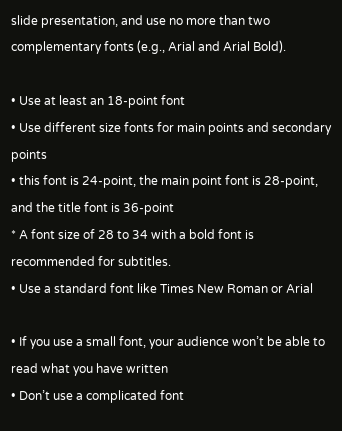slide presentation, and use no more than two complementary fonts (e.g., Arial and Arial Bold).

• Use at least an 18-point font
• Use different size fonts for main points and secondary points
• this font is 24-point, the main point font is 28-point, and the title font is 36-point
* A font size of 28 to 34 with a bold font is recommended for subtitles.
• Use a standard font like Times New Roman or Arial

• If you use a small font, your audience won’t be able to read what you have written
• Don’t use a complicated font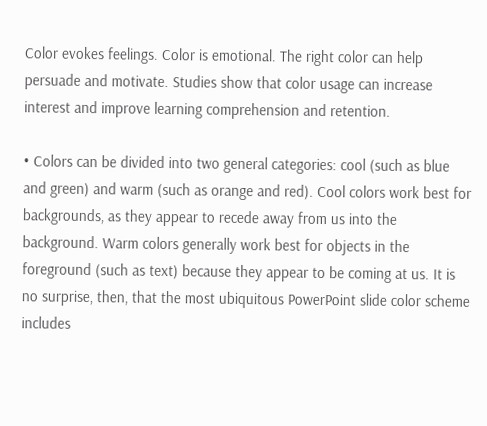Color evokes feelings. Color is emotional. The right color can help persuade and motivate. Studies show that color usage can increase interest and improve learning comprehension and retention.

• Colors can be divided into two general categories: cool (such as blue and green) and warm (such as orange and red). Cool colors work best for backgrounds, as they appear to recede away from us into the background. Warm colors generally work best for objects in the foreground (such as text) because they appear to be coming at us. It is no surprise, then, that the most ubiquitous PowerPoint slide color scheme includes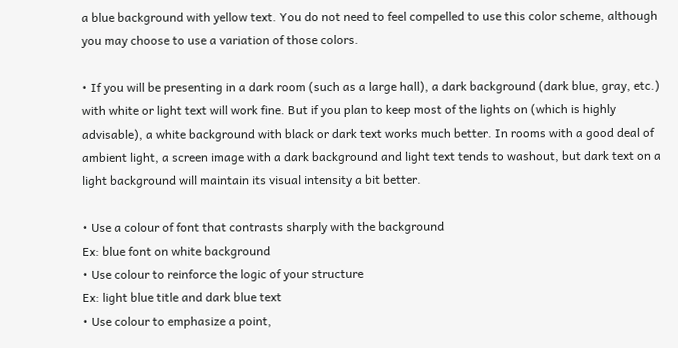a blue background with yellow text. You do not need to feel compelled to use this color scheme, although you may choose to use a variation of those colors.

• If you will be presenting in a dark room (such as a large hall), a dark background (dark blue, gray, etc.) with white or light text will work fine. But if you plan to keep most of the lights on (which is highly advisable), a white background with black or dark text works much better. In rooms with a good deal of ambient light, a screen image with a dark background and light text tends to washout, but dark text on a light background will maintain its visual intensity a bit better.

• Use a colour of font that contrasts sharply with the background
Ex: blue font on white background
• Use colour to reinforce the logic of your structure
Ex: light blue title and dark blue text
• Use colour to emphasize a point,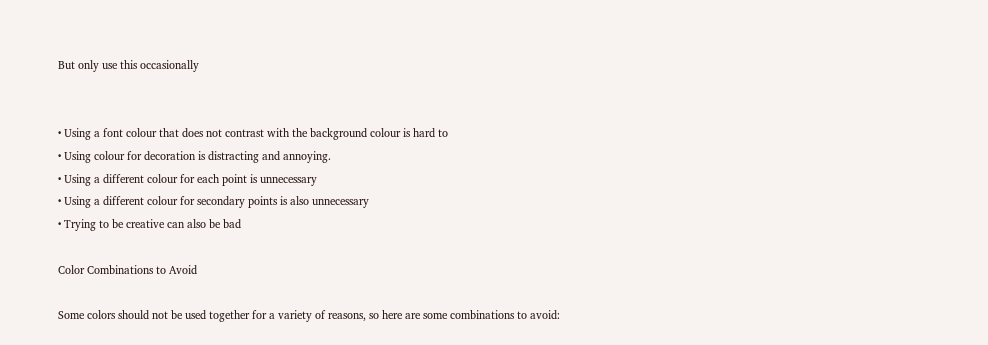But only use this occasionally


• Using a font colour that does not contrast with the background colour is hard to
• Using colour for decoration is distracting and annoying.
• Using a different colour for each point is unnecessary
• Using a different colour for secondary points is also unnecessary
• Trying to be creative can also be bad

Color Combinations to Avoid

Some colors should not be used together for a variety of reasons, so here are some combinations to avoid: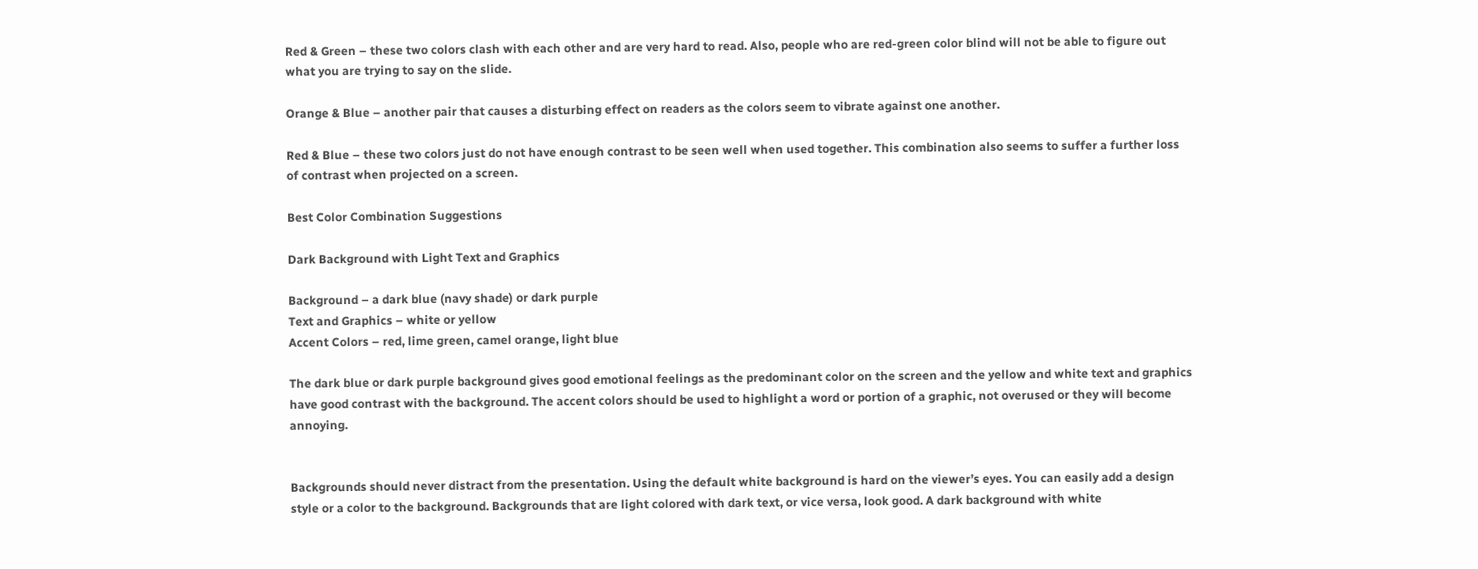Red & Green – these two colors clash with each other and are very hard to read. Also, people who are red-green color blind will not be able to figure out what you are trying to say on the slide.

Orange & Blue – another pair that causes a disturbing effect on readers as the colors seem to vibrate against one another.

Red & Blue – these two colors just do not have enough contrast to be seen well when used together. This combination also seems to suffer a further loss of contrast when projected on a screen.

Best Color Combination Suggestions

Dark Background with Light Text and Graphics

Background – a dark blue (navy shade) or dark purple
Text and Graphics – white or yellow
Accent Colors – red, lime green, camel orange, light blue

The dark blue or dark purple background gives good emotional feelings as the predominant color on the screen and the yellow and white text and graphics have good contrast with the background. The accent colors should be used to highlight a word or portion of a graphic, not overused or they will become annoying.


Backgrounds should never distract from the presentation. Using the default white background is hard on the viewer’s eyes. You can easily add a design style or a color to the background. Backgrounds that are light colored with dark text, or vice versa, look good. A dark background with white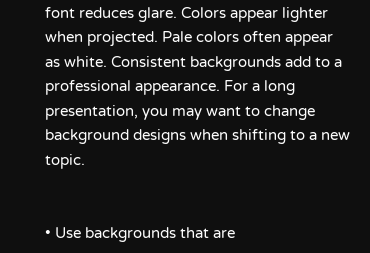font reduces glare. Colors appear lighter when projected. Pale colors often appear as white. Consistent backgrounds add to a professional appearance. For a long presentation, you may want to change background designs when shifting to a new topic.


• Use backgrounds that are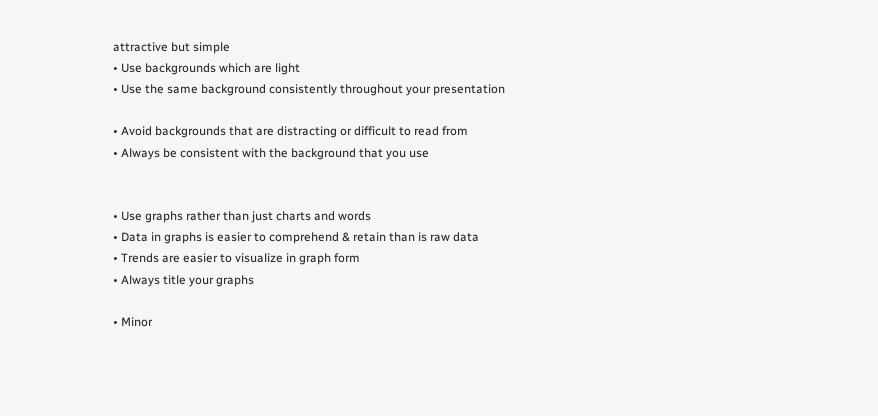attractive but simple
• Use backgrounds which are light
• Use the same background consistently throughout your presentation

• Avoid backgrounds that are distracting or difficult to read from
• Always be consistent with the background that you use


• Use graphs rather than just charts and words
• Data in graphs is easier to comprehend & retain than is raw data
• Trends are easier to visualize in graph form
• Always title your graphs

• Minor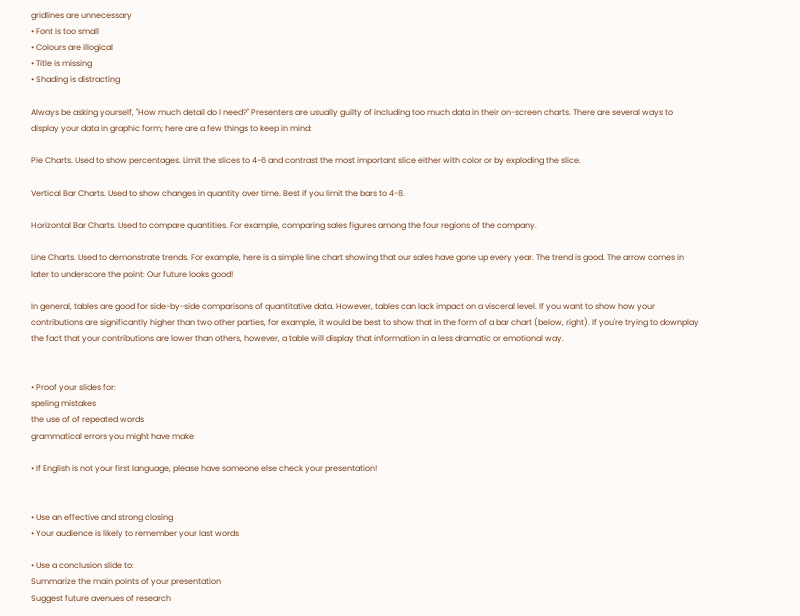gridlines are unnecessary
• Font is too small
• Colours are illogical
• Title is missing
• Shading is distracting

Always be asking yourself, "How much detail do I need?" Presenters are usually guilty of including too much data in their on-screen charts. There are several ways to display your data in graphic form; here are a few things to keep in mind:

Pie Charts. Used to show percentages. Limit the slices to 4-6 and contrast the most important slice either with color or by exploding the slice.

Vertical Bar Charts. Used to show changes in quantity over time. Best if you limit the bars to 4-8.

Horizontal Bar Charts. Used to compare quantities. For example, comparing sales figures among the four regions of the company.

Line Charts. Used to demonstrate trends. For example, here is a simple line chart showing that our sales have gone up every year. The trend is good. The arrow comes in later to underscore the point: Our future looks good!

In general, tables are good for side-by-side comparisons of quantitative data. However, tables can lack impact on a visceral level. If you want to show how your contributions are significantly higher than two other parties, for example, it would be best to show that in the form of a bar chart (below, right). If you're trying to downplay the fact that your contributions are lower than others, however, a table will display that information in a less dramatic or emotional way.


• Proof your slides for:
speling mistakes
the use of of repeated words
grammatical errors you might have make

• If English is not your first language, please have someone else check your presentation!


• Use an effective and strong closing
• Your audience is likely to remember your last words

• Use a conclusion slide to:
Summarize the main points of your presentation
Suggest future avenues of research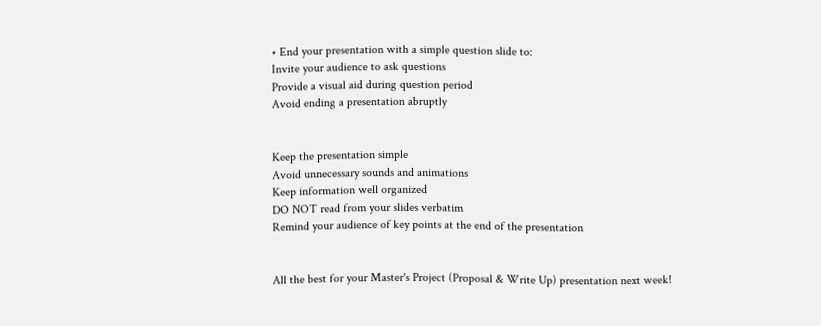• End your presentation with a simple question slide to:
Invite your audience to ask questions
Provide a visual aid during question period
Avoid ending a presentation abruptly


Keep the presentation simple
Avoid unnecessary sounds and animations
Keep information well organized
DO NOT read from your slides verbatim
Remind your audience of key points at the end of the presentation


All the best for your Master's Project (Proposal & Write Up) presentation next week!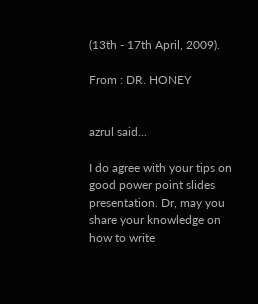(13th - 17th April, 2009).

From : DR. HONEY


azrul said...

I do agree with your tips on good power point slides presentation. Dr, may you share your knowledge on how to write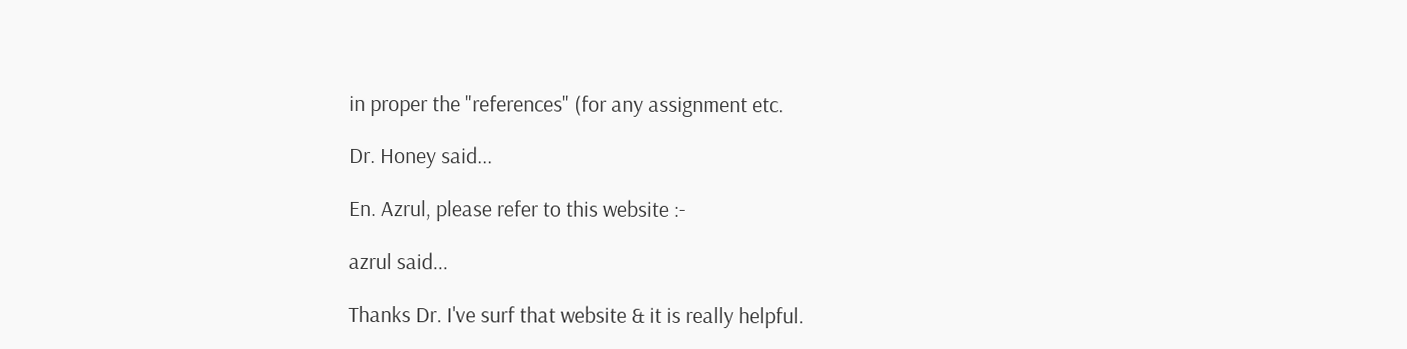in proper the "references" (for any assignment etc.

Dr. Honey said...

En. Azrul, please refer to this website :-

azrul said...

Thanks Dr. I've surf that website & it is really helpful.